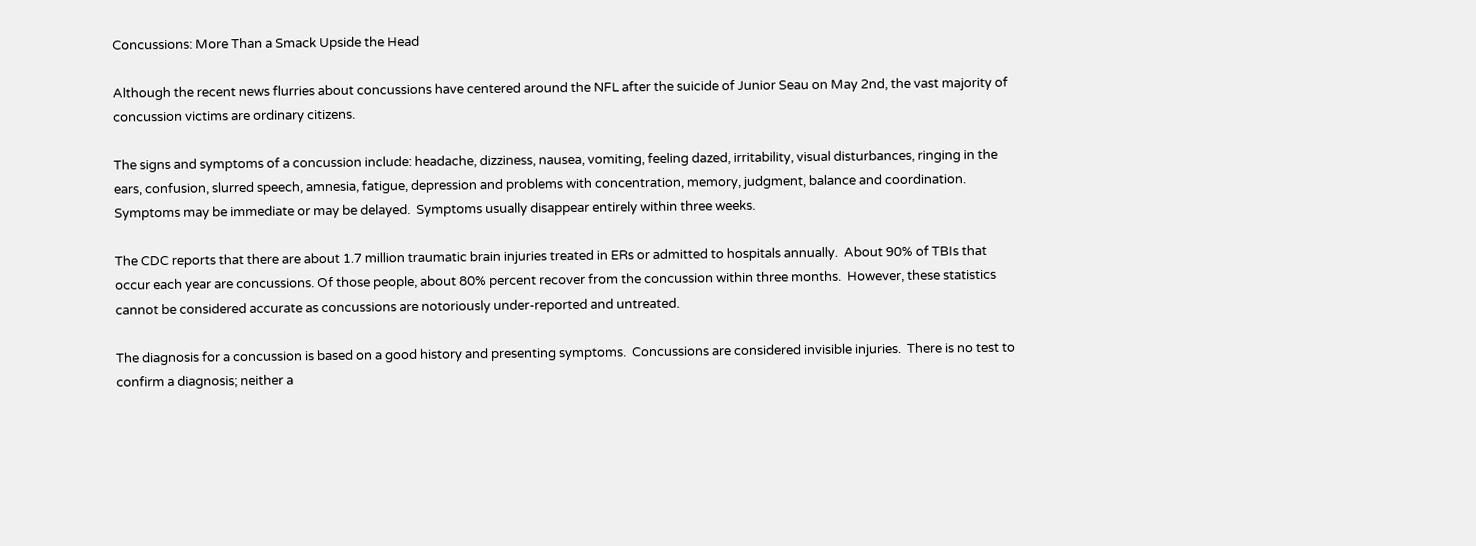Concussions: More Than a Smack Upside the Head

Although the recent news flurries about concussions have centered around the NFL after the suicide of Junior Seau on May 2nd, the vast majority of concussion victims are ordinary citizens.

The signs and symptoms of a concussion include: headache, dizziness, nausea, vomiting, feeling dazed, irritability, visual disturbances, ringing in the ears, confusion, slurred speech, amnesia, fatigue, depression and problems with concentration, memory, judgment, balance and coordination.  Symptoms may be immediate or may be delayed.  Symptoms usually disappear entirely within three weeks.

The CDC reports that there are about 1.7 million traumatic brain injuries treated in ERs or admitted to hospitals annually.  About 90% of TBIs that occur each year are concussions. Of those people, about 80% percent recover from the concussion within three months.  However, these statistics cannot be considered accurate as concussions are notoriously under-reported and untreated.

The diagnosis for a concussion is based on a good history and presenting symptoms.  Concussions are considered invisible injuries.  There is no test to confirm a diagnosis; neither a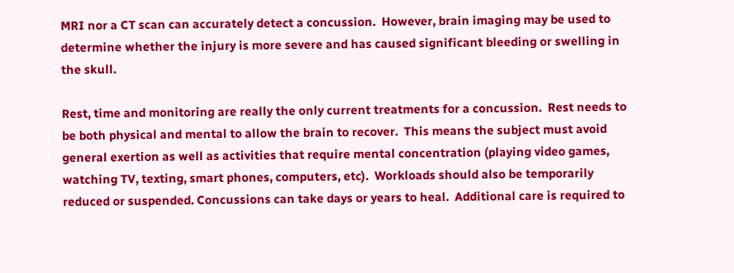MRI nor a CT scan can accurately detect a concussion.  However, brain imaging may be used to determine whether the injury is more severe and has caused significant bleeding or swelling in the skull.

Rest, time and monitoring are really the only current treatments for a concussion.  Rest needs to be both physical and mental to allow the brain to recover.  This means the subject must avoid general exertion as well as activities that require mental concentration (playing video games, watching TV, texting, smart phones, computers, etc).  Workloads should also be temporarily reduced or suspended. Concussions can take days or years to heal.  Additional care is required to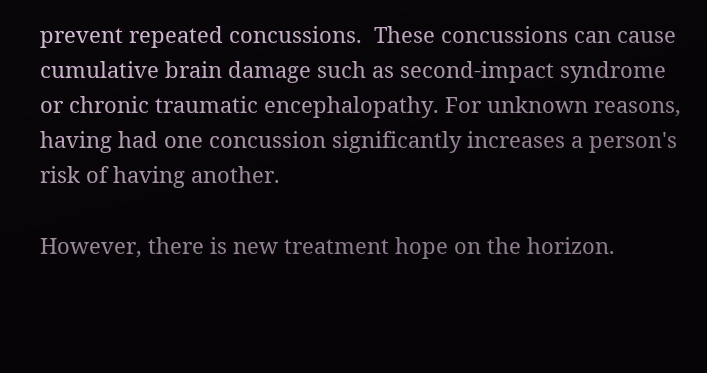prevent repeated concussions.  These concussions can cause cumulative brain damage such as second-impact syndrome or chronic traumatic encephalopathy. For unknown reasons, having had one concussion significantly increases a person's risk of having another.

However, there is new treatment hope on the horizon.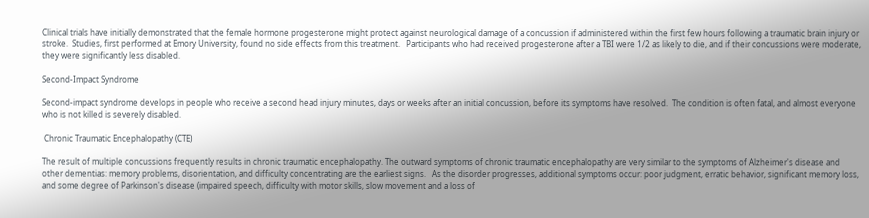Clinical trials have initially demonstrated that the female hormone progesterone might protect against neurological damage of a concussion if administered within the first few hours following a traumatic brain injury or stroke.  Studies, first performed at Emory University, found no side effects from this treatment.   Participants who had received progesterone after a TBI were 1/2 as likely to die, and if their concussions were moderate, they were significantly less disabled.

Second-Impact Syndrome

Second-impact syndrome develops in people who receive a second head injury minutes, days or weeks after an initial concussion, before its symptoms have resolved.  The condition is often fatal, and almost everyone who is not killed is severely disabled.

 Chronic Traumatic Encephalopathy (CTE)

The result of multiple concussions frequently results in chronic traumatic encephalopathy. The outward symptoms of chronic traumatic encephalopathy are very similar to the symptoms of Alzheimer's disease and other dementias: memory problems, disorientation, and difficulty concentrating are the earliest signs.   As the disorder progresses, additional symptoms occur: poor judgment, erratic behavior, significant memory loss, and some degree of Parkinson's disease (impaired speech, difficulty with motor skills, slow movement and a loss of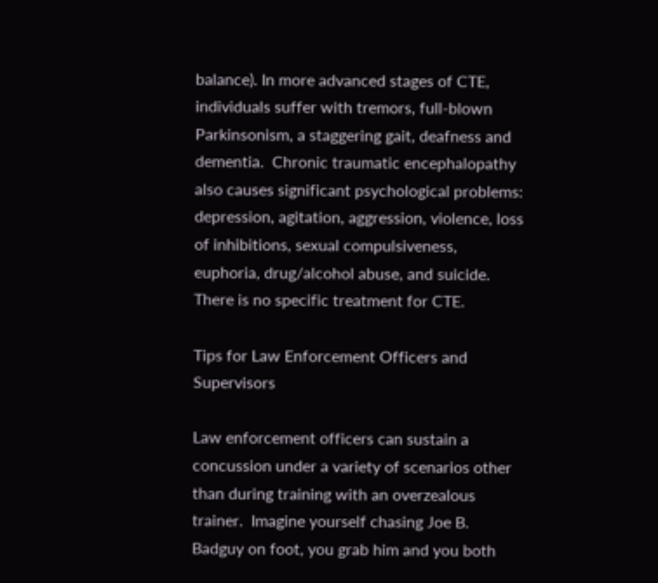balance). In more advanced stages of CTE, individuals suffer with tremors, full-blown Parkinsonism, a staggering gait, deafness and dementia.  Chronic traumatic encephalopathy also causes significant psychological problems: depression, agitation, aggression, violence, loss of inhibitions, sexual compulsiveness, euphoria, drug/alcohol abuse, and suicide. There is no specific treatment for CTE.

Tips for Law Enforcement Officers and Supervisors

Law enforcement officers can sustain a concussion under a variety of scenarios other than during training with an overzealous trainer.  Imagine yourself chasing Joe B. Badguy on foot, you grab him and you both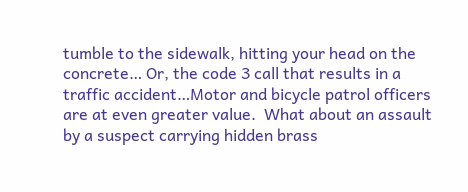tumble to the sidewalk, hitting your head on the concrete… Or, the code 3 call that results in a traffic accident…Motor and bicycle patrol officers are at even greater value.  What about an assault by a suspect carrying hidden brass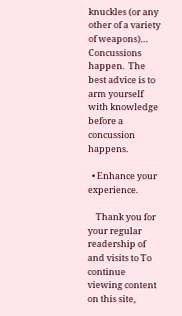knuckles (or any other of a variety of weapons)… Concussions happen.  The best advice is to arm yourself with knowledge before a concussion happens.

  • Enhance your experience.

    Thank you for your regular readership of and visits to To continue viewing content on this site,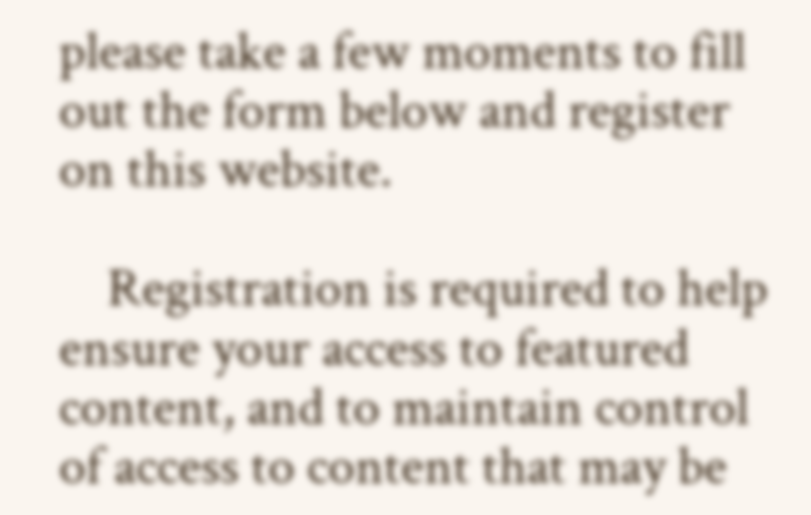please take a few moments to fill out the form below and register on this website.

    Registration is required to help ensure your access to featured content, and to maintain control of access to content that may be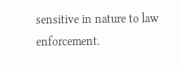sensitive in nature to law enforcement.